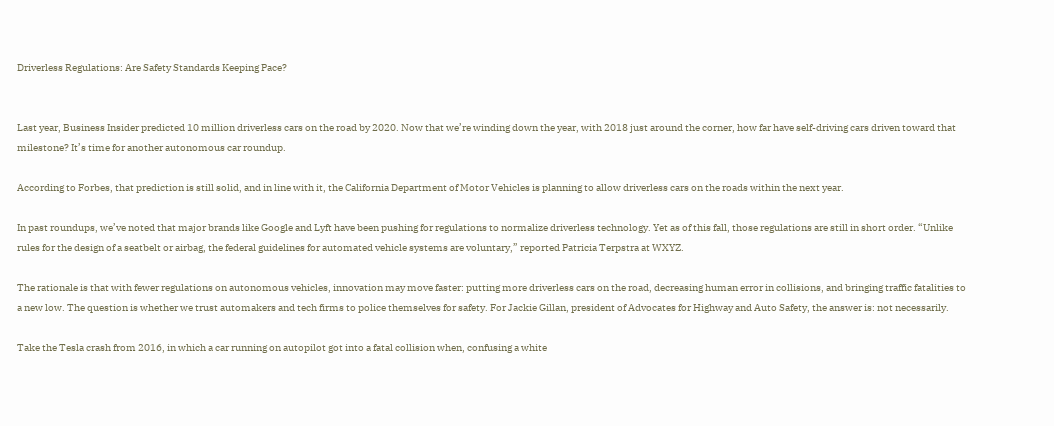Driverless Regulations: Are Safety Standards Keeping Pace?


Last year, Business Insider predicted 10 million driverless cars on the road by 2020. Now that we’re winding down the year, with 2018 just around the corner, how far have self-driving cars driven toward that milestone? It’s time for another autonomous car roundup.

According to Forbes, that prediction is still solid, and in line with it, the California Department of Motor Vehicles is planning to allow driverless cars on the roads within the next year.

In past roundups, we’ve noted that major brands like Google and Lyft have been pushing for regulations to normalize driverless technology. Yet as of this fall, those regulations are still in short order. “Unlike rules for the design of a seatbelt or airbag, the federal guidelines for automated vehicle systems are voluntary,” reported Patricia Terpstra at WXYZ.

The rationale is that with fewer regulations on autonomous vehicles, innovation may move faster: putting more driverless cars on the road, decreasing human error in collisions, and bringing traffic fatalities to a new low. The question is whether we trust automakers and tech firms to police themselves for safety. For Jackie Gillan, president of Advocates for Highway and Auto Safety, the answer is: not necessarily.

Take the Tesla crash from 2016, in which a car running on autopilot got into a fatal collision when, confusing a white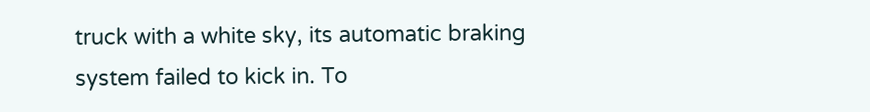truck with a white sky, its automatic braking system failed to kick in. To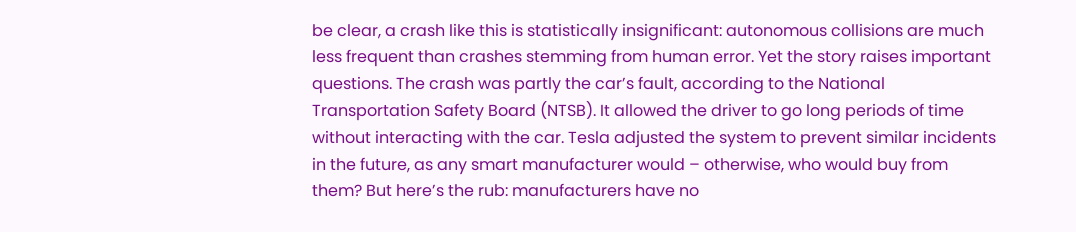be clear, a crash like this is statistically insignificant: autonomous collisions are much less frequent than crashes stemming from human error. Yet the story raises important questions. The crash was partly the car’s fault, according to the National Transportation Safety Board (NTSB). It allowed the driver to go long periods of time without interacting with the car. Tesla adjusted the system to prevent similar incidents in the future, as any smart manufacturer would – otherwise, who would buy from them? But here’s the rub: manufacturers have no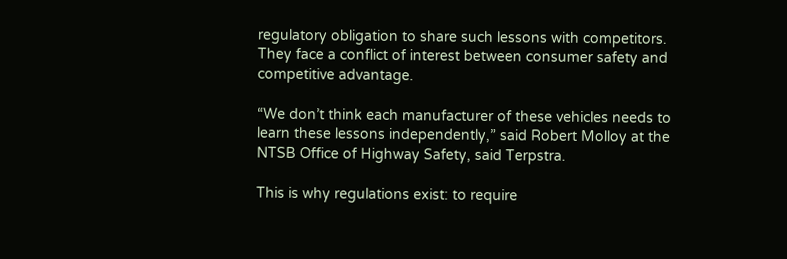regulatory obligation to share such lessons with competitors. They face a conflict of interest between consumer safety and competitive advantage.

“We don’t think each manufacturer of these vehicles needs to learn these lessons independently,” said Robert Molloy at the NTSB Office of Highway Safety, said Terpstra.

This is why regulations exist: to require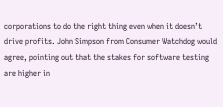corporations to do the right thing even when it doesn’t drive profits. John Simpson from Consumer Watchdog would agree, pointing out that the stakes for software testing are higher in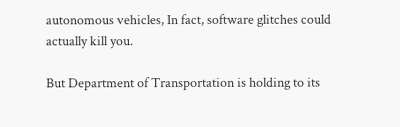autonomous vehicles, In fact, software glitches could actually kill you.

But Department of Transportation is holding to its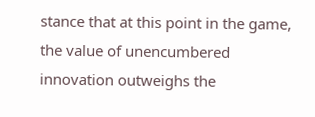stance that at this point in the game, the value of unencumbered innovation outweighs the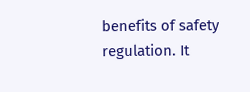benefits of safety regulation. It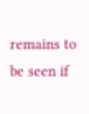remains to be seen if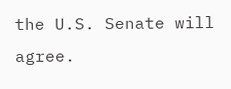the U.S. Senate will agree.